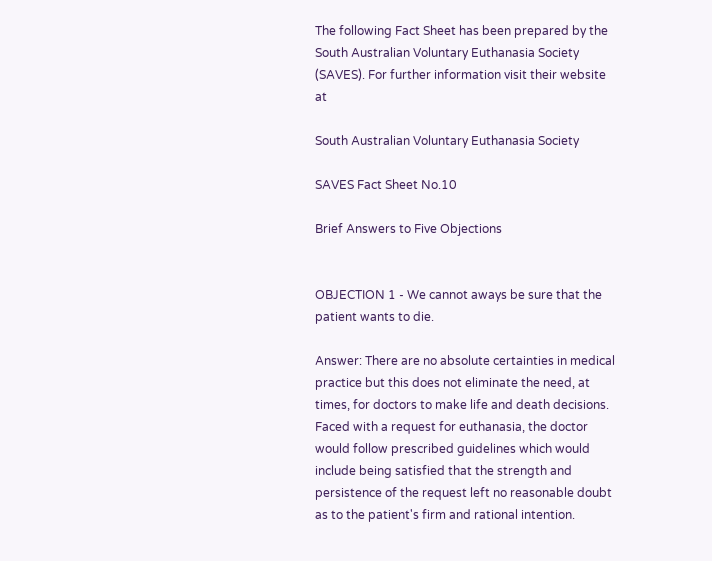The following Fact Sheet has been prepared by the South Australian Voluntary Euthanasia Society (SAVES). For further information visit their website at

South Australian Voluntary Euthanasia Society

SAVES Fact Sheet No.10

Brief Answers to Five Objections


OBJECTION 1 - We cannot aways be sure that the patient wants to die.

Answer: There are no absolute certainties in medical practice but this does not eliminate the need, at times, for doctors to make life and death decisions. Faced with a request for euthanasia, the doctor would follow prescribed guidelines which would include being satisfied that the strength and persistence of the request left no reasonable doubt as to the patient's firm and rational intention.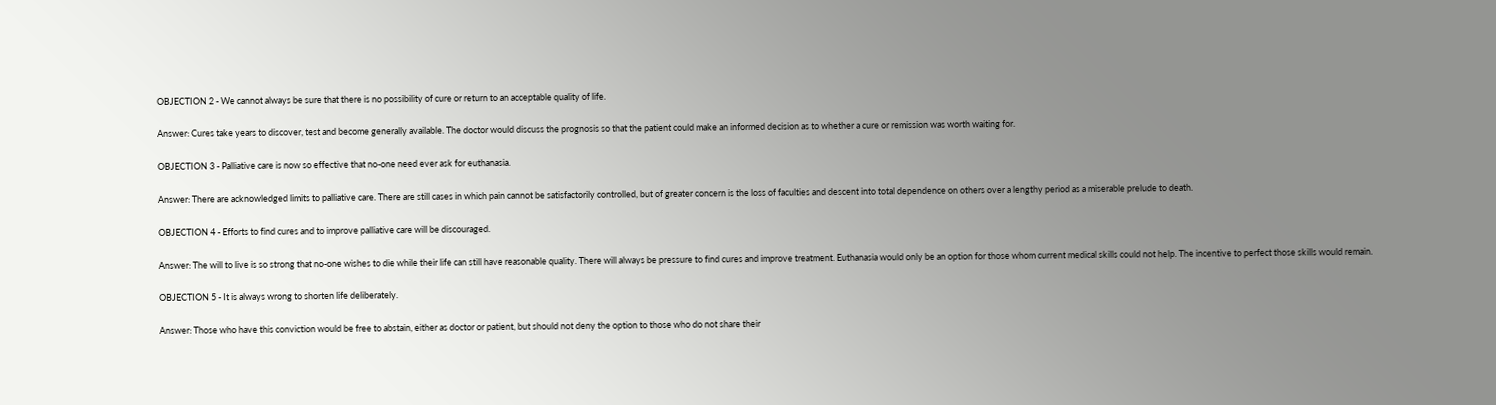OBJECTION 2 - We cannot always be sure that there is no possibility of cure or return to an acceptable quality of life.

Answer: Cures take years to discover, test and become generally available. The doctor would discuss the prognosis so that the patient could make an informed decision as to whether a cure or remission was worth waiting for.

OBJECTION 3 - Palliative care is now so effective that no-one need ever ask for euthanasia.

Answer: There are acknowledged limits to palliative care. There are still cases in which pain cannot be satisfactorily controlled, but of greater concern is the loss of faculties and descent into total dependence on others over a lengthy period as a miserable prelude to death.

OBJECTION 4 - Efforts to find cures and to improve palliative care will be discouraged.

Answer: The will to live is so strong that no-one wishes to die while their life can still have reasonable quality. There will always be pressure to find cures and improve treatment. Euthanasia would only be an option for those whom current medical skills could not help. The incentive to perfect those skills would remain.

OBJECTION 5 - It is always wrong to shorten life deliberately.

Answer: Those who have this conviction would be free to abstain, either as doctor or patient, but should not deny the option to those who do not share their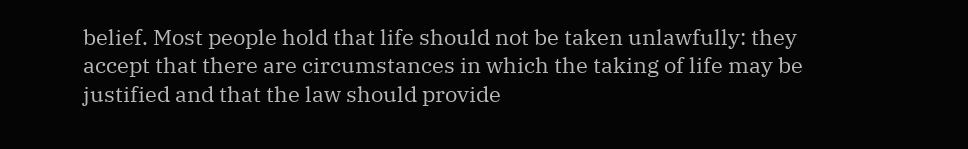belief. Most people hold that life should not be taken unlawfully: they accept that there are circumstances in which the taking of life may be justified and that the law should provide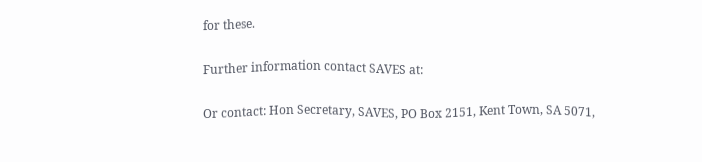for these.

Further information contact SAVES at:

Or contact: Hon Secretary, SAVES, PO Box 2151, Kent Town, SA 5071,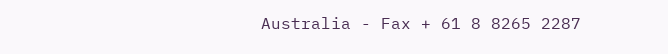Australia - Fax + 61 8 8265 2287